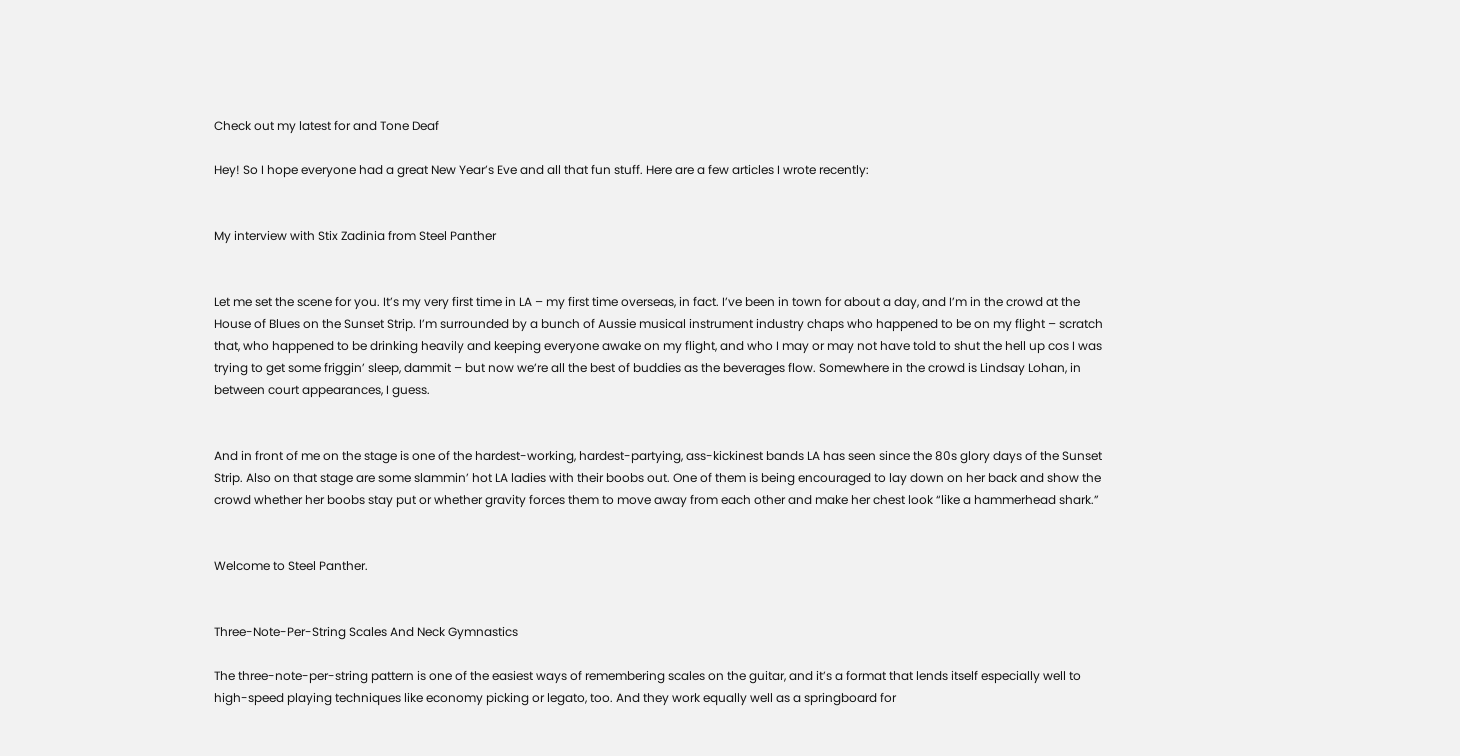Check out my latest for and Tone Deaf

Hey! So I hope everyone had a great New Year’s Eve and all that fun stuff. Here are a few articles I wrote recently:


My interview with Stix Zadinia from Steel Panther


Let me set the scene for you. It’s my very first time in LA – my first time overseas, in fact. I’ve been in town for about a day, and I’m in the crowd at the House of Blues on the Sunset Strip. I’m surrounded by a bunch of Aussie musical instrument industry chaps who happened to be on my flight – scratch that, who happened to be drinking heavily and keeping everyone awake on my flight, and who I may or may not have told to shut the hell up cos I was trying to get some friggin’ sleep, dammit – but now we’re all the best of buddies as the beverages flow. Somewhere in the crowd is Lindsay Lohan, in between court appearances, I guess.


And in front of me on the stage is one of the hardest-working, hardest-partying, ass-kickinest bands LA has seen since the 80s glory days of the Sunset Strip. Also on that stage are some slammin’ hot LA ladies with their boobs out. One of them is being encouraged to lay down on her back and show the crowd whether her boobs stay put or whether gravity forces them to move away from each other and make her chest look “like a hammerhead shark.”


Welcome to Steel Panther.


Three-Note-Per-String Scales And Neck Gymnastics

The three-note-per-string pattern is one of the easiest ways of remembering scales on the guitar, and it’s a format that lends itself especially well to high-speed playing techniques like economy picking or legato, too. And they work equally well as a springboard for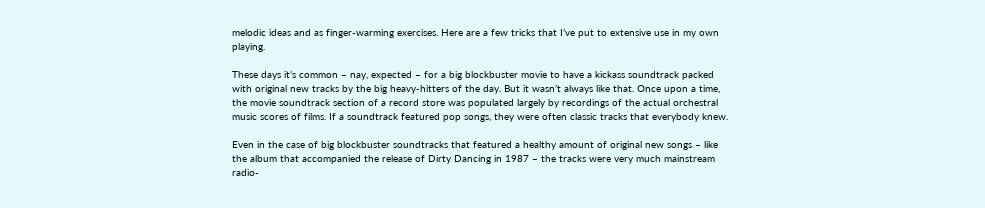melodic ideas and as finger-warming exercises. Here are a few tricks that I’ve put to extensive use in my own playing.

These days it’s common – nay, expected – for a big blockbuster movie to have a kickass soundtrack packed with original new tracks by the big heavy-hitters of the day. But it wasn’t always like that. Once upon a time, the movie soundtrack section of a record store was populated largely by recordings of the actual orchestral music scores of films. If a soundtrack featured pop songs, they were often classic tracks that everybody knew.

Even in the case of big blockbuster soundtracks that featured a healthy amount of original new songs – like the album that accompanied the release of Dirty Dancing in 1987 – the tracks were very much mainstream radio-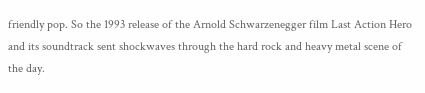friendly pop. So the 1993 release of the Arnold Schwarzenegger film Last Action Hero and its soundtrack sent shockwaves through the hard rock and heavy metal scene of the day.